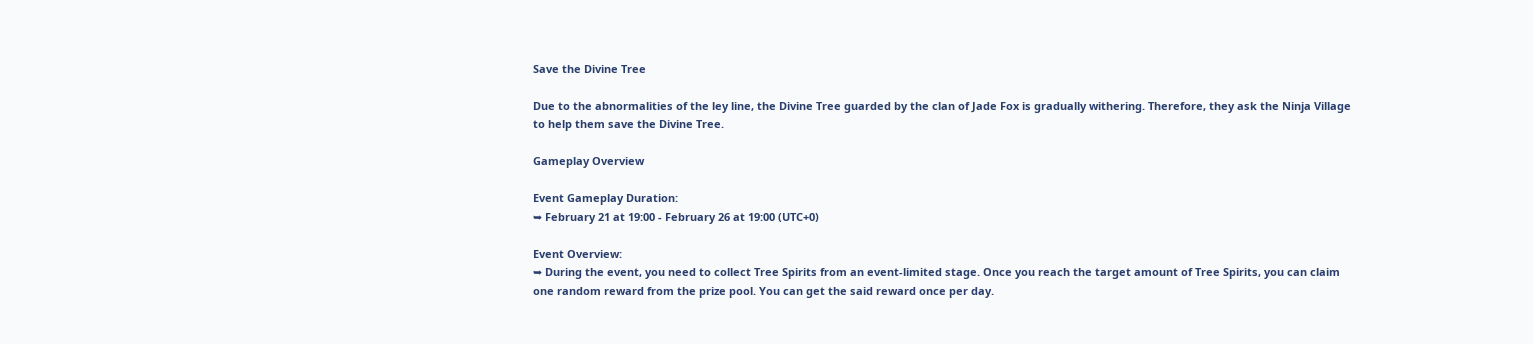Save the Divine Tree

Due to the abnormalities of the ley line, the Divine Tree guarded by the clan of Jade Fox is gradually withering. Therefore, they ask the Ninja Village to help them save the Divine Tree.

Gameplay Overview

Event Gameplay Duration:
➥ February 21 at 19:00 - February 26 at 19:00 (UTC+0)

Event Overview:
➥ During the event, you need to collect Tree Spirits from an event-limited stage. Once you reach the target amount of Tree Spirits, you can claim one random reward from the prize pool. You can get the said reward once per day.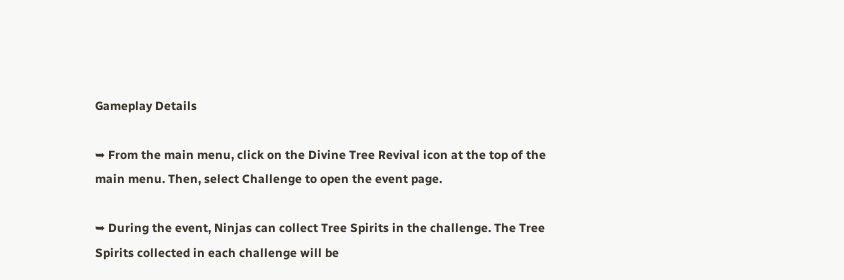Gameplay Details

➥ From the main menu, click on the Divine Tree Revival icon at the top of the main menu. Then, select Challenge to open the event page.

➥ During the event, Ninjas can collect Tree Spirits in the challenge. The Tree Spirits collected in each challenge will be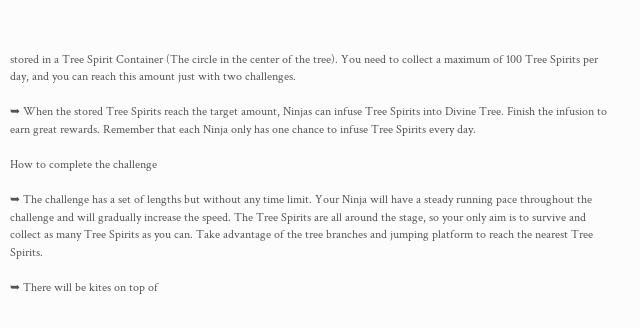stored in a Tree Spirit Container (The circle in the center of the tree). You need to collect a maximum of 100 Tree Spirits per day, and you can reach this amount just with two challenges.

➥ When the stored Tree Spirits reach the target amount, Ninjas can infuse Tree Spirits into Divine Tree. Finish the infusion to earn great rewards. Remember that each Ninja only has one chance to infuse Tree Spirits every day.

How to complete the challenge

➥ The challenge has a set of lengths but without any time limit. Your Ninja will have a steady running pace throughout the challenge and will gradually increase the speed. The Tree Spirits are all around the stage, so your only aim is to survive and collect as many Tree Spirits as you can. Take advantage of the tree branches and jumping platform to reach the nearest Tree Spirits.

➥ There will be kites on top of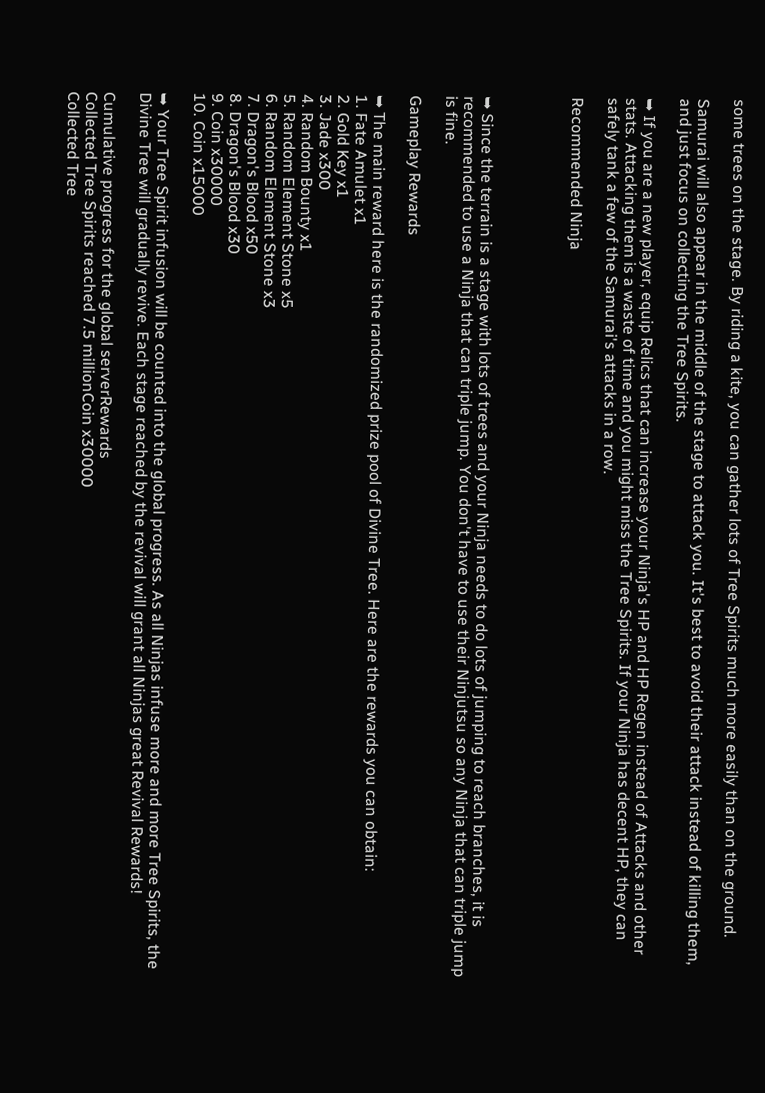some trees on the stage. By riding a kite, you can gather lots of Tree Spirits much more easily than on the ground.

Samurai will also appear in the middle of the stage to attack you. It's best to avoid their attack instead of killing them, and just focus on collecting the Tree Spirits.

➥ If you are a new player, equip Relics that can increase your Ninja's HP and HP Regen instead of Attacks and other stats. Attacking them is a waste of time and you might miss the Tree Spirits. If your Ninja has decent HP, they can safely tank a few of the Samurai's attacks in a row.

Recommended Ninja




➥ Since the terrain is a stage with lots of trees and your Ninja needs to do lots of jumping to reach branches, it is recommended to use a Ninja that can triple jump. You don't have to use their Ninjutsu so any Ninja that can triple jump is fine.

Gameplay Rewards

➥ The main reward here is the randomized prize pool of Divine Tree. Here are the rewards you can obtain:
1. Fate Amulet x1
2. Gold Key x1
3. Jade x300
4. Random Bounty x1
5. Random Element Stone x5
6. Random Element Stone x3
7. Dragon's Blood x50
8. Dragon's Blood x30
9. Coin x30000
10. Coin x15000

➥ Your Tree Spirit infusion will be counted into the global progress. As all Ninjas infuse more and more Tree Spirits, the Divine Tree will gradually revive. Each stage reached by the revival will grant all Ninjas great Revival Rewards!

Cumulative progress for the global serverRewards
Collected Tree Spirits reached 7.5 millionCoin x30000
Collected Tree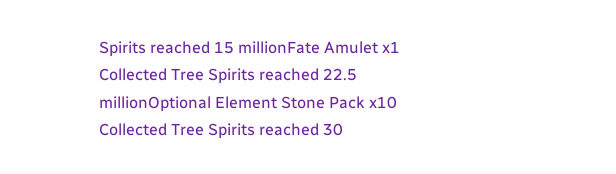Spirits reached 15 millionFate Amulet x1
Collected Tree Spirits reached 22.5 millionOptional Element Stone Pack x10
Collected Tree Spirits reached 30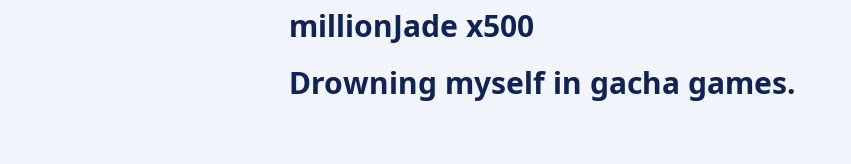millionJade x500
Drowning myself in gacha games.